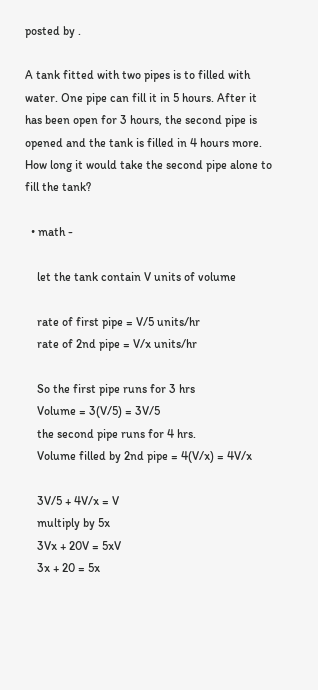posted by .

A tank fitted with two pipes is to filled with water. One pipe can fill it in 5 hours. After it has been open for 3 hours, the second pipe is opened and the tank is filled in 4 hours more. How long it would take the second pipe alone to fill the tank?

  • math -

    let the tank contain V units of volume

    rate of first pipe = V/5 units/hr
    rate of 2nd pipe = V/x units/hr

    So the first pipe runs for 3 hrs
    Volume = 3(V/5) = 3V/5
    the second pipe runs for 4 hrs.
    Volume filled by 2nd pipe = 4(V/x) = 4V/x

    3V/5 + 4V/x = V
    multiply by 5x
    3Vx + 20V = 5xV
    3x + 20 = 5x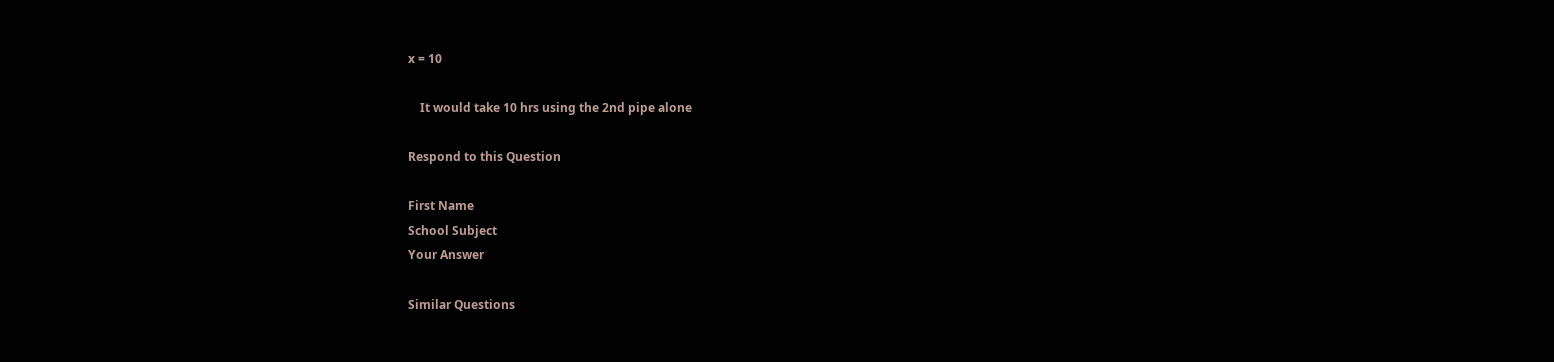x = 10

    It would take 10 hrs using the 2nd pipe alone

Respond to this Question

First Name
School Subject
Your Answer

Similar Questions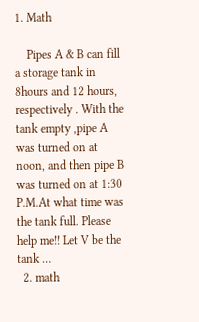1. Math

    Pipes A & B can fill a storage tank in 8hours and 12 hours, respectively . With the tank empty ,pipe A was turned on at noon, and then pipe B was turned on at 1:30 P.M.At what time was the tank full. Please help me!! Let V be the tank …
  2. math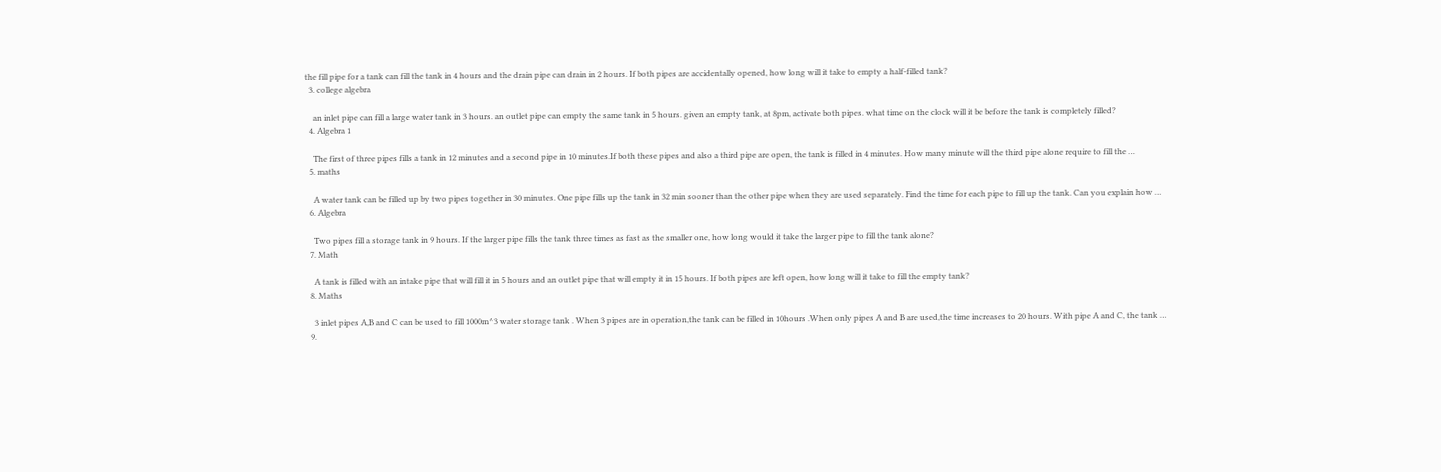the fill pipe for a tank can fill the tank in 4 hours and the drain pipe can drain in 2 hours. If both pipes are accidentally opened, how long will it take to empty a half-filled tank?
  3. college algebra

    an inlet pipe can fill a large water tank in 3 hours. an outlet pipe can empty the same tank in 5 hours. given an empty tank, at 8pm, activate both pipes. what time on the clock will it be before the tank is completely filled?
  4. Algebra 1

    The first of three pipes fills a tank in 12 minutes and a second pipe in 10 minutes.If both these pipes and also a third pipe are open, the tank is filled in 4 minutes. How many minute will the third pipe alone require to fill the …
  5. maths

    A water tank can be filled up by two pipes together in 30 minutes. One pipe fills up the tank in 32 min sooner than the other pipe when they are used separately. Find the time for each pipe to fill up the tank. Can you explain how …
  6. Algebra

    Two pipes fill a storage tank in 9 hours. If the larger pipe fills the tank three times as fast as the smaller one, how long would it take the larger pipe to fill the tank alone?
  7. Math

    A tank is filled with an intake pipe that will fill it in 5 hours and an outlet pipe that will empty it in 15 hours. If both pipes are left open, how long will it take to fill the empty tank?
  8. Maths

    3 inlet pipes A,B and C can be used to fill 1000m^3 water storage tank . When 3 pipes are in operation,the tank can be filled in 10hours .When only pipes A and B are used,the time increases to 20 hours. With pipe A and C, the tank …
  9.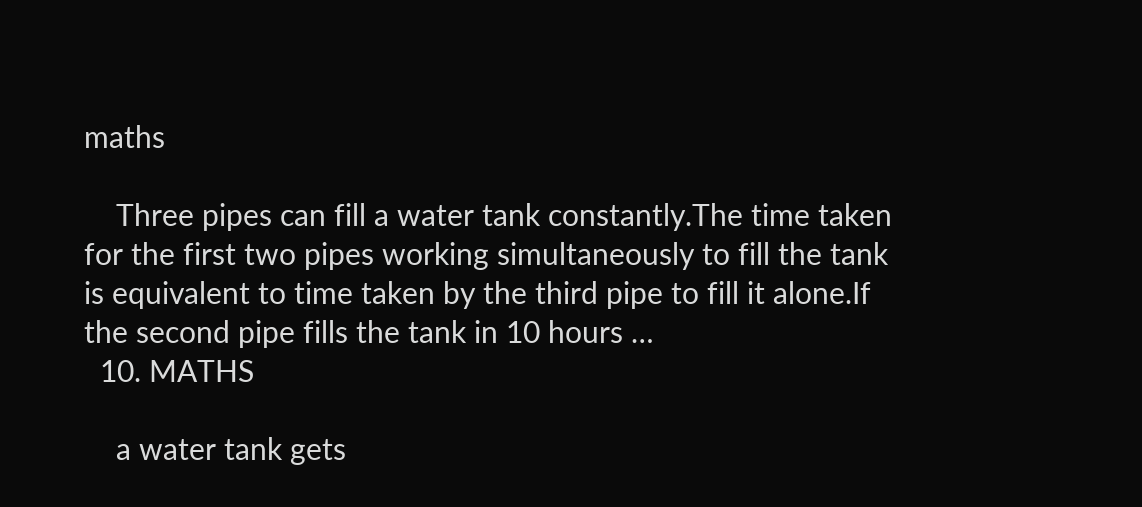maths

    Three pipes can fill a water tank constantly.The time taken for the first two pipes working simultaneously to fill the tank is equivalent to time taken by the third pipe to fill it alone.If the second pipe fills the tank in 10 hours …
  10. MATHS

    a water tank gets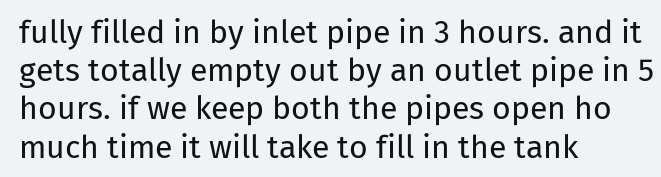fully filled in by inlet pipe in 3 hours. and it gets totally empty out by an outlet pipe in 5 hours. if we keep both the pipes open ho much time it will take to fill in the tank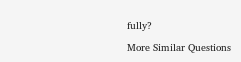fully?

More Similar Questions